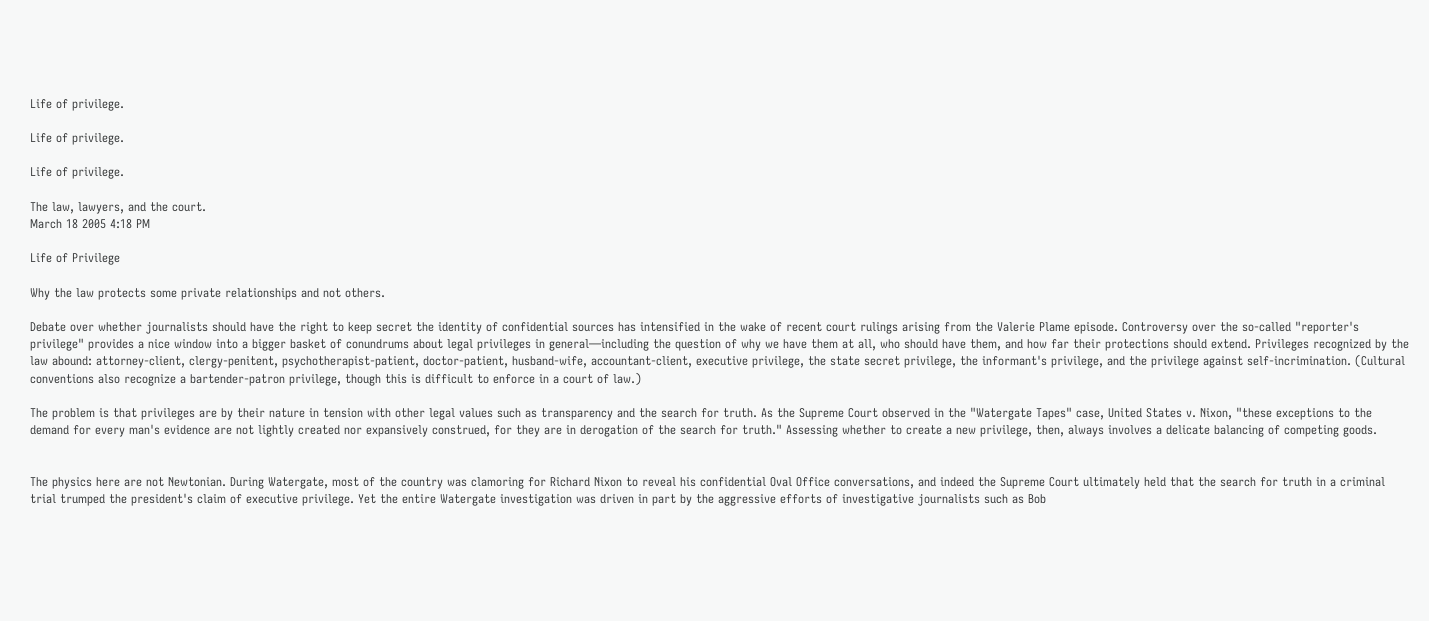Life of privilege.

Life of privilege.

Life of privilege.

The law, lawyers, and the court.
March 18 2005 4:18 PM

Life of Privilege

Why the law protects some private relationships and not others.

Debate over whether journalists should have the right to keep secret the identity of confidential sources has intensified in the wake of recent court rulings arising from the Valerie Plame episode. Controversy over the so-called "reporter's privilege" provides a nice window into a bigger basket of conundrums about legal privileges in general—including the question of why we have them at all, who should have them, and how far their protections should extend. Privileges recognized by the law abound: attorney-client, clergy-penitent, psychotherapist-patient, doctor-patient, husband-wife, accountant-client, executive privilege, the state secret privilege, the informant's privilege, and the privilege against self-incrimination. (Cultural conventions also recognize a bartender-patron privilege, though this is difficult to enforce in a court of law.)

The problem is that privileges are by their nature in tension with other legal values such as transparency and the search for truth. As the Supreme Court observed in the "Watergate Tapes" case, United States v. Nixon, "these exceptions to the demand for every man's evidence are not lightly created nor expansively construed, for they are in derogation of the search for truth." Assessing whether to create a new privilege, then, always involves a delicate balancing of competing goods.


The physics here are not Newtonian. During Watergate, most of the country was clamoring for Richard Nixon to reveal his confidential Oval Office conversations, and indeed the Supreme Court ultimately held that the search for truth in a criminal trial trumped the president's claim of executive privilege. Yet the entire Watergate investigation was driven in part by the aggressive efforts of investigative journalists such as Bob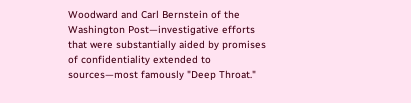Woodward and Carl Bernstein of the Washington Post—investigative efforts that were substantially aided by promises of confidentiality extended to sources—most famously "Deep Throat."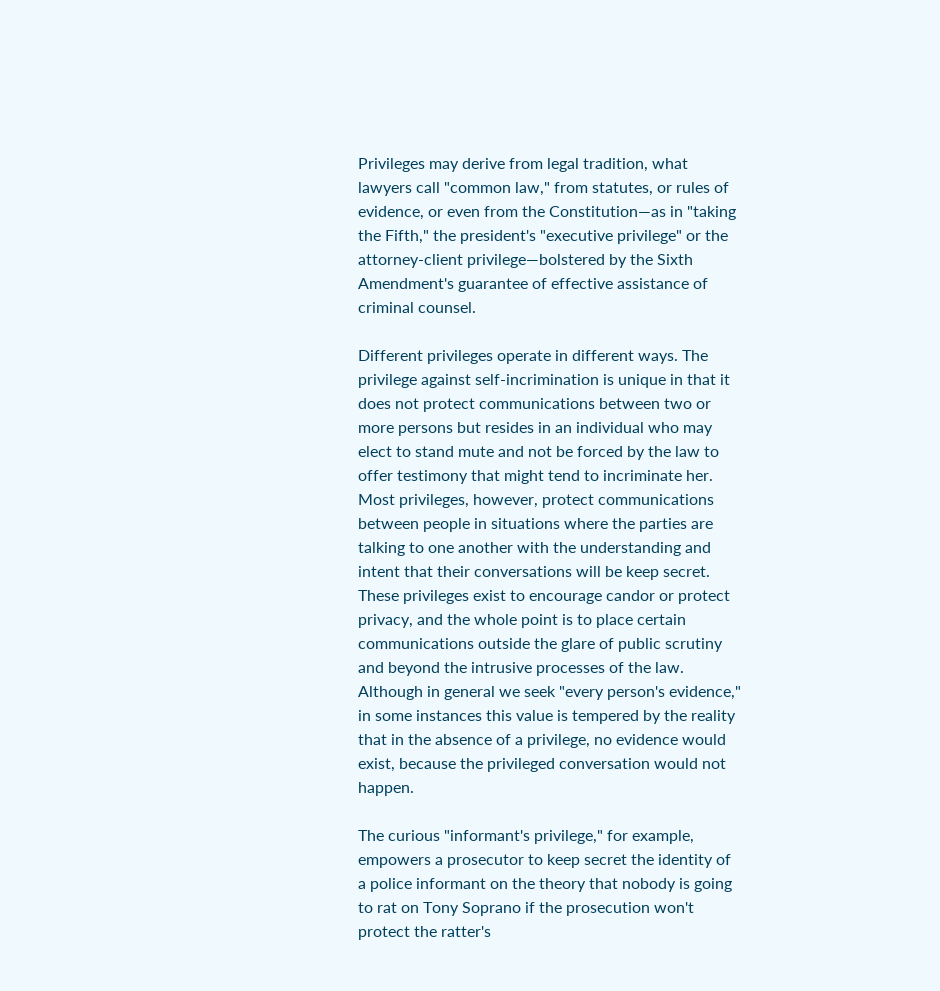Privileges may derive from legal tradition, what lawyers call "common law," from statutes, or rules of evidence, or even from the Constitution—as in "taking the Fifth," the president's "executive privilege" or the attorney-client privilege—bolstered by the Sixth Amendment's guarantee of effective assistance of criminal counsel.

Different privileges operate in different ways. The privilege against self-incrimination is unique in that it does not protect communications between two or more persons but resides in an individual who may elect to stand mute and not be forced by the law to offer testimony that might tend to incriminate her. Most privileges, however, protect communications between people in situations where the parties are talking to one another with the understanding and intent that their conversations will be keep secret. These privileges exist to encourage candor or protect privacy, and the whole point is to place certain communications outside the glare of public scrutiny and beyond the intrusive processes of the law. Although in general we seek "every person's evidence," in some instances this value is tempered by the reality that in the absence of a privilege, no evidence would exist, because the privileged conversation would not happen.

The curious "informant's privilege," for example, empowers a prosecutor to keep secret the identity of a police informant on the theory that nobody is going to rat on Tony Soprano if the prosecution won't protect the ratter's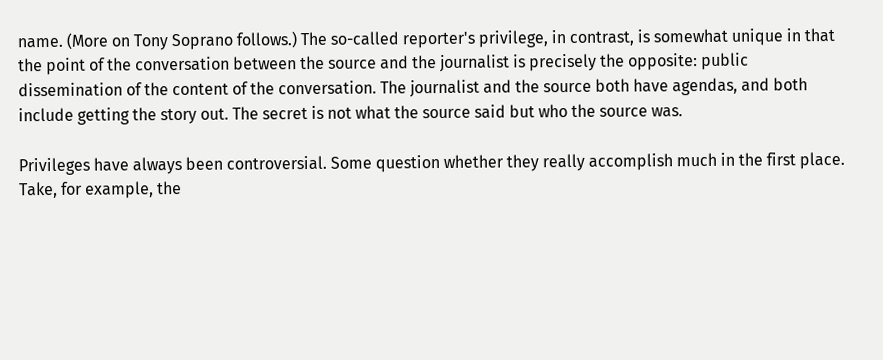name. (More on Tony Soprano follows.) The so-called reporter's privilege, in contrast, is somewhat unique in that the point of the conversation between the source and the journalist is precisely the opposite: public dissemination of the content of the conversation. The journalist and the source both have agendas, and both include getting the story out. The secret is not what the source said but who the source was.

Privileges have always been controversial. Some question whether they really accomplish much in the first place. Take, for example, the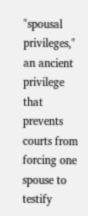"spousal privileges," an ancient privilege that prevents courts from forcing one spouse to testify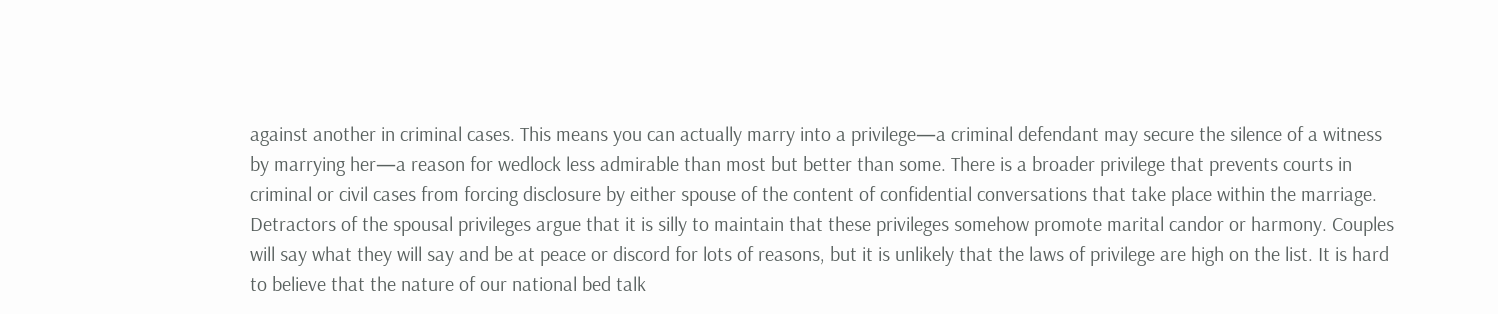against another in criminal cases. This means you can actually marry into a privilege—a criminal defendant may secure the silence of a witness by marrying her—a reason for wedlock less admirable than most but better than some. There is a broader privilege that prevents courts in criminal or civil cases from forcing disclosure by either spouse of the content of confidential conversations that take place within the marriage. Detractors of the spousal privileges argue that it is silly to maintain that these privileges somehow promote marital candor or harmony. Couples will say what they will say and be at peace or discord for lots of reasons, but it is unlikely that the laws of privilege are high on the list. It is hard to believe that the nature of our national bed talk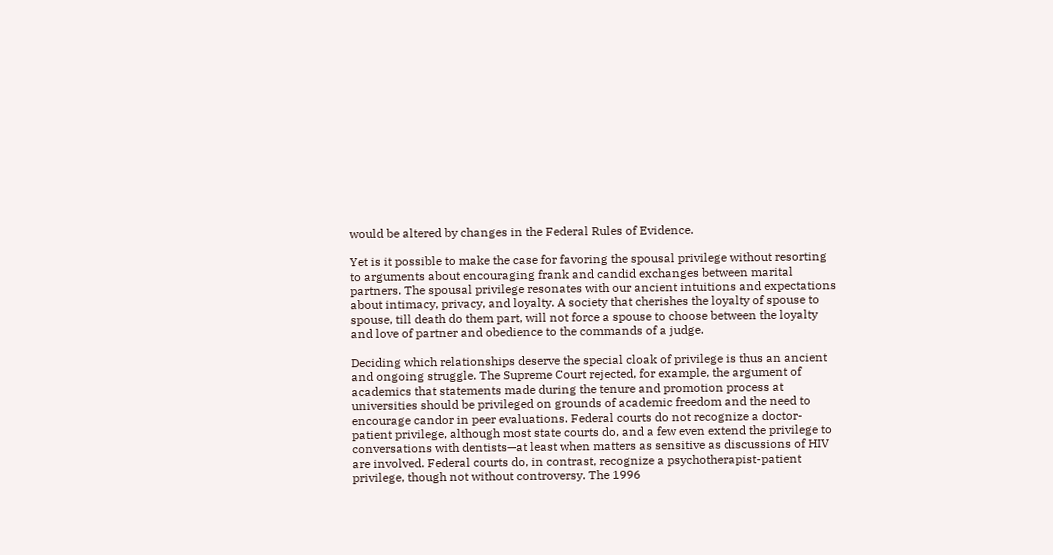would be altered by changes in the Federal Rules of Evidence.

Yet is it possible to make the case for favoring the spousal privilege without resorting to arguments about encouraging frank and candid exchanges between marital partners. The spousal privilege resonates with our ancient intuitions and expectations about intimacy, privacy, and loyalty. A society that cherishes the loyalty of spouse to spouse, till death do them part, will not force a spouse to choose between the loyalty and love of partner and obedience to the commands of a judge.

Deciding which relationships deserve the special cloak of privilege is thus an ancient and ongoing struggle. The Supreme Court rejected, for example, the argument of academics that statements made during the tenure and promotion process at universities should be privileged on grounds of academic freedom and the need to encourage candor in peer evaluations. Federal courts do not recognize a doctor-patient privilege, although most state courts do, and a few even extend the privilege to conversations with dentists—at least when matters as sensitive as discussions of HIV are involved. Federal courts do, in contrast, recognize a psychotherapist-patient privilege, though not without controversy. The 1996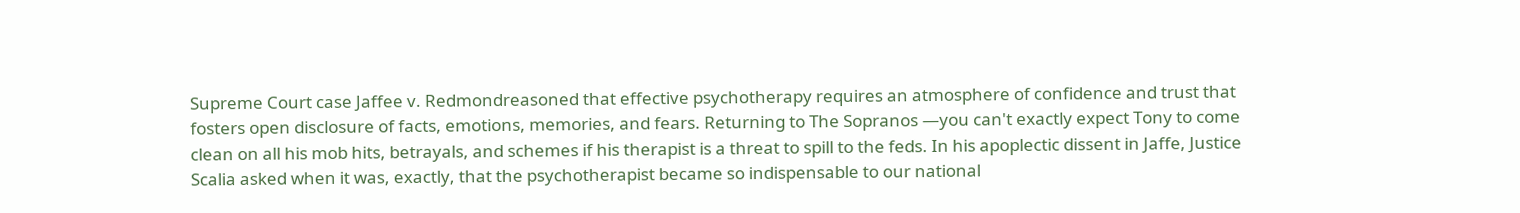Supreme Court case Jaffee v. Redmondreasoned that effective psychotherapy requires an atmosphere of confidence and trust that fosters open disclosure of facts, emotions, memories, and fears. Returning to The Sopranos —you can't exactly expect Tony to come clean on all his mob hits, betrayals, and schemes if his therapist is a threat to spill to the feds. In his apoplectic dissent in Jaffe, Justice Scalia asked when it was, exactly, that the psychotherapist became so indispensable to our national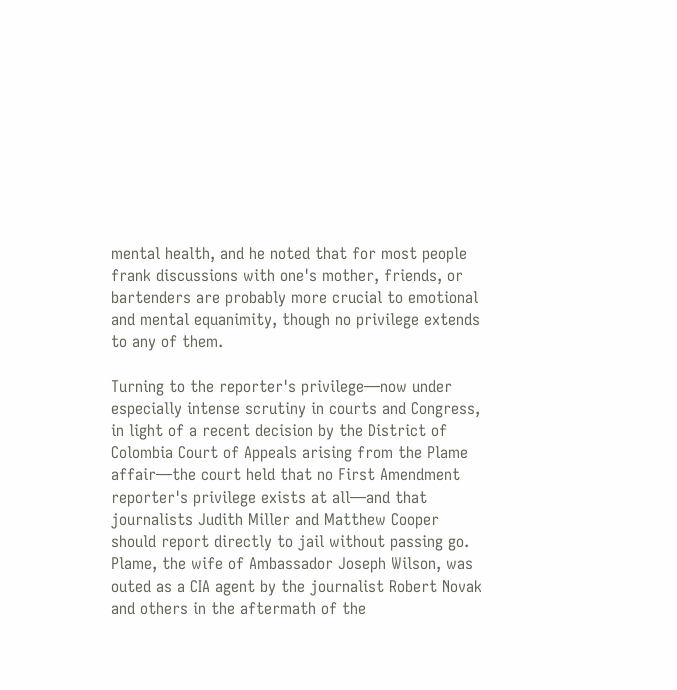mental health, and he noted that for most people frank discussions with one's mother, friends, or bartenders are probably more crucial to emotional and mental equanimity, though no privilege extends to any of them.

Turning to the reporter's privilege—now under especially intense scrutiny in courts and Congress, in light of a recent decision by the District of Colombia Court of Appeals arising from the Plame affair—the court held that no First Amendment reporter's privilege exists at all—and that journalists Judith Miller and Matthew Cooper should report directly to jail without passing go. Plame, the wife of Ambassador Joseph Wilson, was outed as a CIA agent by the journalist Robert Novak and others in the aftermath of the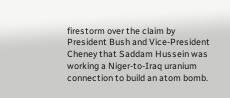firestorm over the claim by President Bush and Vice-President Cheney that Saddam Hussein was working a Niger-to-Iraq uranium connection to build an atom bomb.